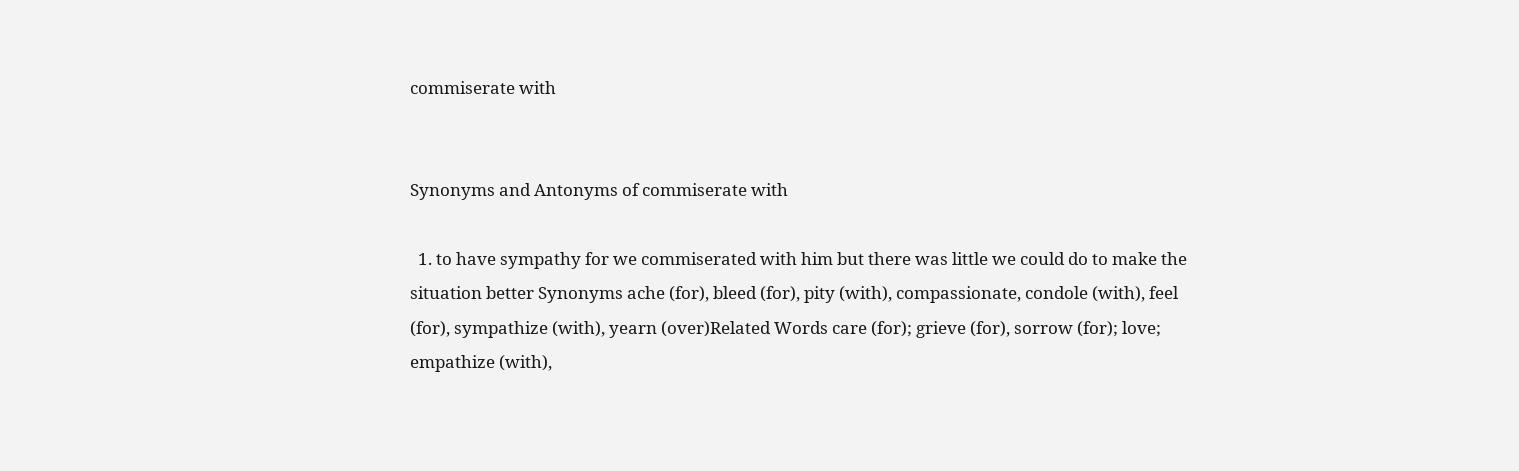commiserate with


Synonyms and Antonyms of commiserate with

  1. to have sympathy for we commiserated with him but there was little we could do to make the situation better Synonyms ache (for), bleed (for), pity (with), compassionate, condole (with), feel (for), sympathize (with), yearn (over)Related Words care (for); grieve (for), sorrow (for); love; empathize (with),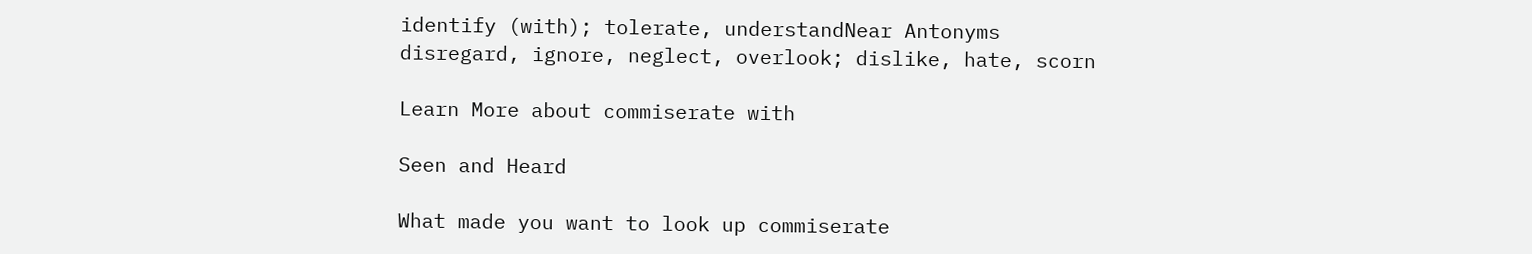identify (with); tolerate, understandNear Antonyms disregard, ignore, neglect, overlook; dislike, hate, scorn

Learn More about commiserate with

Seen and Heard

What made you want to look up commiserate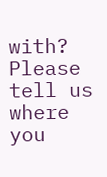with? Please tell us where you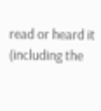read or heard it (including the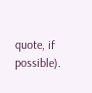quote, if possible).